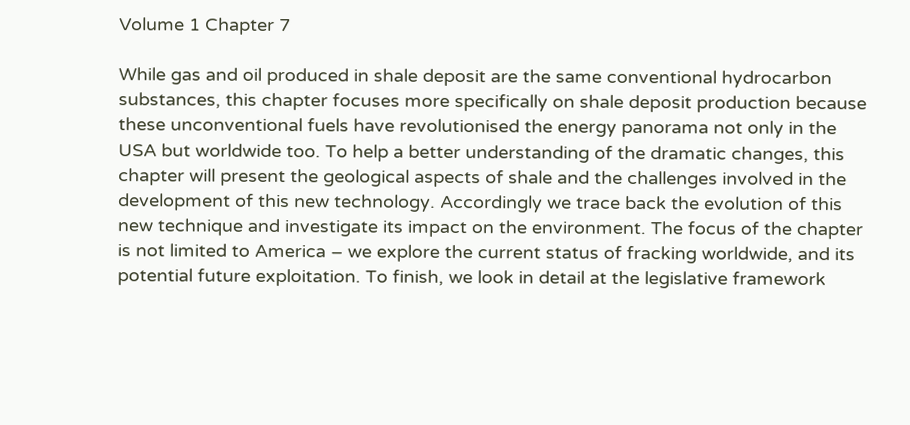Volume 1 Chapter 7

While gas and oil produced in shale deposit are the same conventional hydrocarbon substances, this chapter focuses more specifically on shale deposit production because these unconventional fuels have revolutionised the energy panorama not only in the USA but worldwide too. To help a better understanding of the dramatic changes, this chapter will present the geological aspects of shale and the challenges involved in the development of this new technology. Accordingly we trace back the evolution of this new technique and investigate its impact on the environment. The focus of the chapter is not limited to America – we explore the current status of fracking worldwide, and its potential future exploitation. To finish, we look in detail at the legislative framework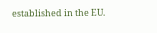established in the EU.